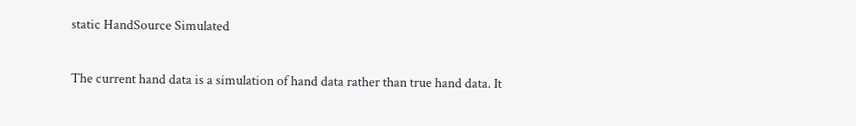static HandSource Simulated


The current hand data is a simulation of hand data rather than true hand data. It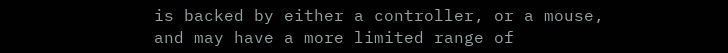is backed by either a controller, or a mouse, and may have a more limited range of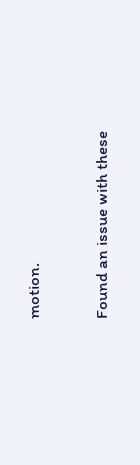motion.

Found an issue with these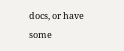docs, or have some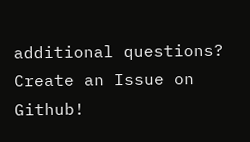additional questions? Create an Issue on Github!